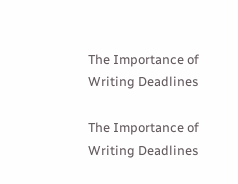The Importance of Writing Deadlines

The Importance of Writing Deadlines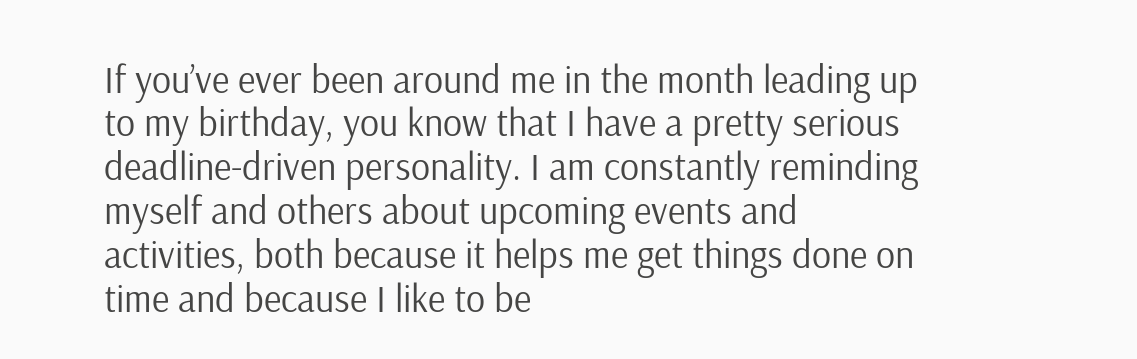If you’ve ever been around me in the month leading up to my birthday, you know that I have a pretty serious deadline-driven personality. I am constantly reminding myself and others about upcoming events and activities, both because it helps me get things done on time and because I like to be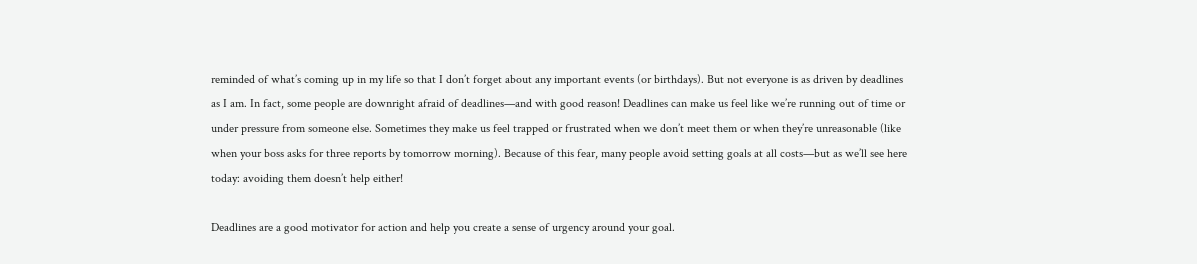reminded of what’s coming up in my life so that I don’t forget about any important events (or birthdays). But not everyone is as driven by deadlines as I am. In fact, some people are downright afraid of deadlines—and with good reason! Deadlines can make us feel like we’re running out of time or under pressure from someone else. Sometimes they make us feel trapped or frustrated when we don’t meet them or when they’re unreasonable (like when your boss asks for three reports by tomorrow morning). Because of this fear, many people avoid setting goals at all costs—but as we’ll see here today: avoiding them doesn’t help either!

Deadlines are a good motivator for action and help you create a sense of urgency around your goal.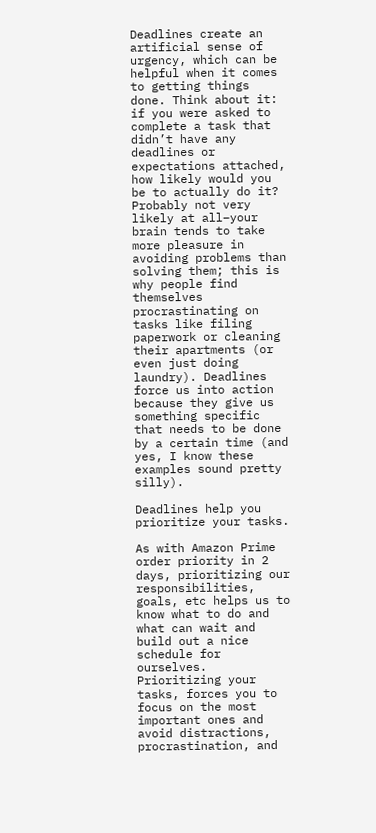Deadlines create an artificial sense of urgency, which can be helpful when it comes to getting things done. Think about it: if you were asked to complete a task that didn’t have any deadlines or expectations attached, how likely would you be to actually do it? Probably not very likely at all–your brain tends to take more pleasure in avoiding problems than solving them; this is why people find themselves procrastinating on tasks like filing paperwork or cleaning their apartments (or even just doing laundry). Deadlines force us into action because they give us something specific that needs to be done by a certain time (and yes, I know these examples sound pretty silly).

Deadlines help you prioritize your tasks.

As with Amazon Prime order priority in 2 days, prioritizing our responsibilities, goals, etc helps us to know what to do and what can wait and build out a nice schedule for ourselves. Prioritizing your tasks, forces you to focus on the most important ones and avoid distractions, procrastination, and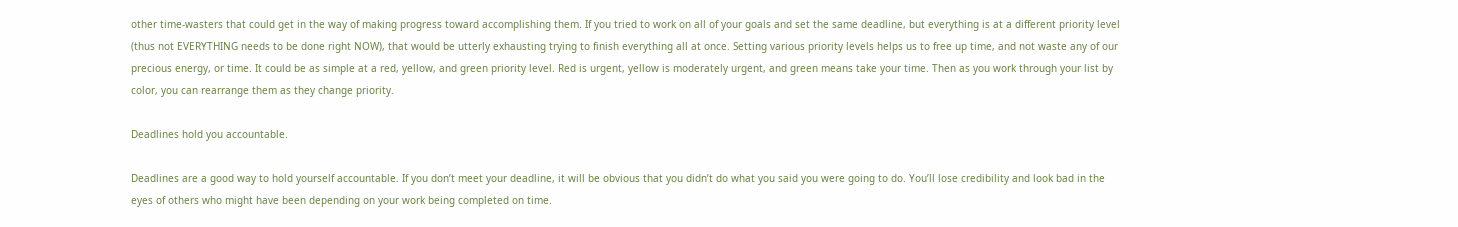other time-wasters that could get in the way of making progress toward accomplishing them. If you tried to work on all of your goals and set the same deadline, but everything is at a different priority level (thus not EVERYTHING needs to be done right NOW), that would be utterly exhausting trying to finish everything all at once. Setting various priority levels helps us to free up time, and not waste any of our precious energy, or time. It could be as simple at a red, yellow, and green priority level. Red is urgent, yellow is moderately urgent, and green means take your time. Then as you work through your list by color, you can rearrange them as they change priority.

Deadlines hold you accountable.

Deadlines are a good way to hold yourself accountable. If you don’t meet your deadline, it will be obvious that you didn’t do what you said you were going to do. You’ll lose credibility and look bad in the eyes of others who might have been depending on your work being completed on time.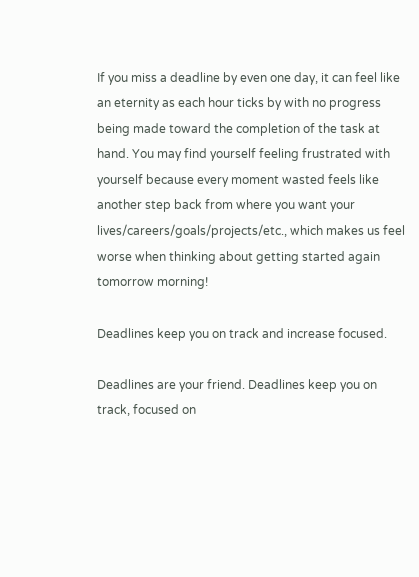If you miss a deadline by even one day, it can feel like an eternity as each hour ticks by with no progress being made toward the completion of the task at hand. You may find yourself feeling frustrated with yourself because every moment wasted feels like another step back from where you want your lives/careers/goals/projects/etc., which makes us feel worse when thinking about getting started again tomorrow morning!

Deadlines keep you on track and increase focused.

Deadlines are your friend. Deadlines keep you on track, focused on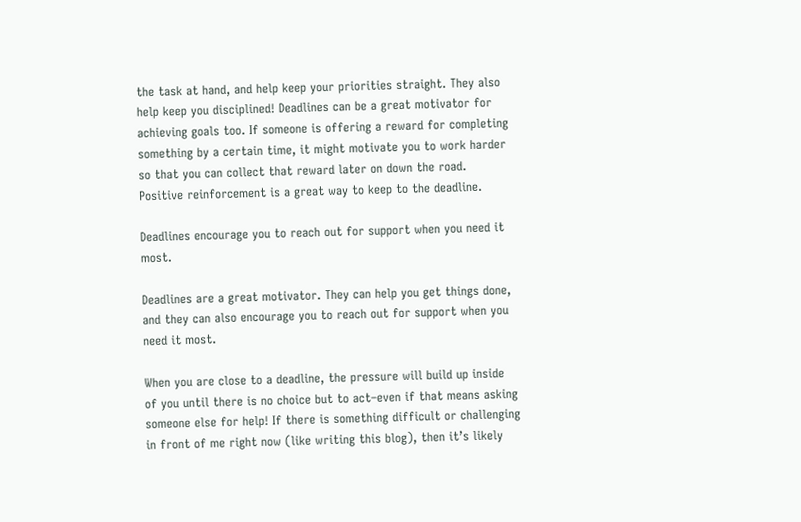the task at hand, and help keep your priorities straight. They also help keep you disciplined! Deadlines can be a great motivator for achieving goals too. If someone is offering a reward for completing something by a certain time, it might motivate you to work harder so that you can collect that reward later on down the road. Positive reinforcement is a great way to keep to the deadline.

Deadlines encourage you to reach out for support when you need it most.

Deadlines are a great motivator. They can help you get things done, and they can also encourage you to reach out for support when you need it most.

When you are close to a deadline, the pressure will build up inside of you until there is no choice but to act–even if that means asking someone else for help! If there is something difficult or challenging in front of me right now (like writing this blog), then it’s likely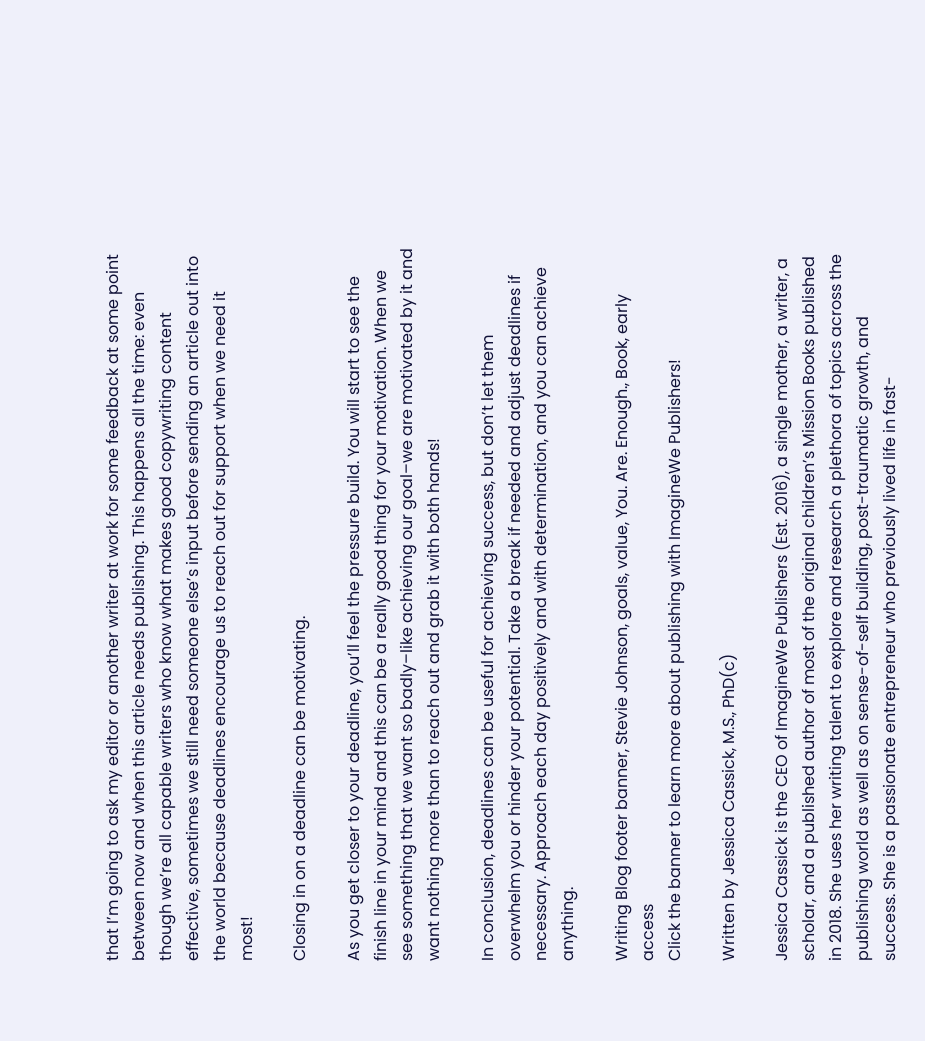that I’m going to ask my editor or another writer at work for some feedback at some point between now and when this article needs publishing. This happens all the time: even though we’re all capable writers who know what makes good copywriting content effective, sometimes we still need someone else’s input before sending an article out into the world because deadlines encourage us to reach out for support when we need it most!

Closing in on a deadline can be motivating.

As you get closer to your deadline, you’ll feel the pressure build. You will start to see the finish line in your mind and this can be a really good thing for your motivation. When we see something that we want so badly–like achieving our goal–we are motivated by it and want nothing more than to reach out and grab it with both hands!

In conclusion, deadlines can be useful for achieving success, but don’t let them overwhelm you or hinder your potential. Take a break if needed and adjust deadlines if necessary. Approach each day positively and with determination, and you can achieve anything.

Writing Blog footer banner, Stevie Johnson, goals, value, You. Are. Enough., Book, early access
Click the banner to learn more about publishing with ImagineWe Publishers!

Written by Jessica Cassick, M.S., PhD(c)

Jessica Cassick is the CEO of ImagineWe Publishers (Est. 2016), a single mother, a writer, a scholar, and a published author of most of the original children’s Mission Books published in 2018. She uses her writing talent to explore and research a plethora of topics across the publishing world as well as on sense-of-self building, post-traumatic growth, and success. She is a passionate entrepreneur who previously lived life in fast-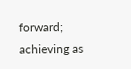forward; achieving as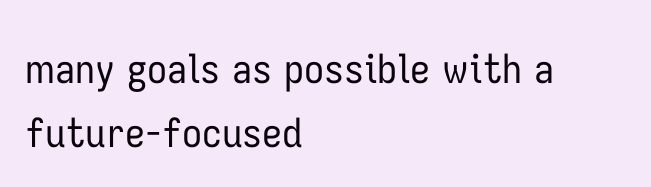many goals as possible with a future-focused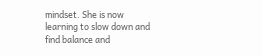mindset. She is now learning to slow down and find balance and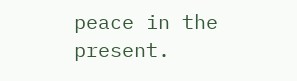peace in the present.